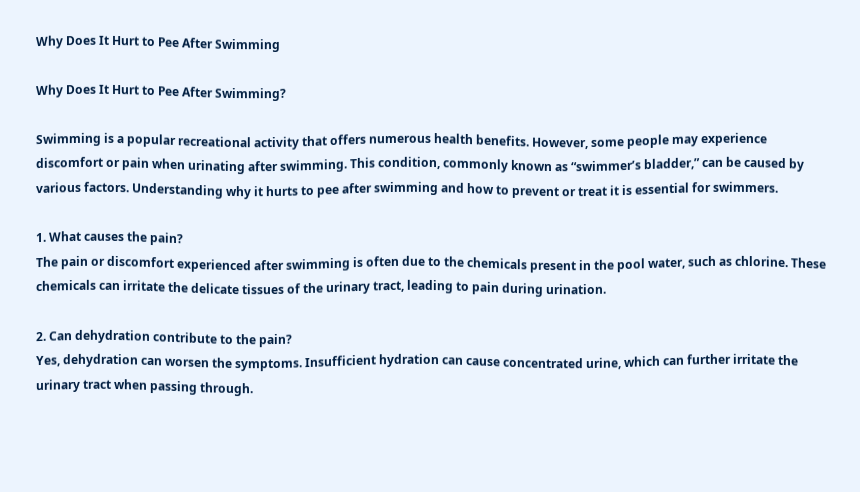Why Does It Hurt to Pee After Swimming

Why Does It Hurt to Pee After Swimming?

Swimming is a popular recreational activity that offers numerous health benefits. However, some people may experience discomfort or pain when urinating after swimming. This condition, commonly known as “swimmer’s bladder,” can be caused by various factors. Understanding why it hurts to pee after swimming and how to prevent or treat it is essential for swimmers.

1. What causes the pain?
The pain or discomfort experienced after swimming is often due to the chemicals present in the pool water, such as chlorine. These chemicals can irritate the delicate tissues of the urinary tract, leading to pain during urination.

2. Can dehydration contribute to the pain?
Yes, dehydration can worsen the symptoms. Insufficient hydration can cause concentrated urine, which can further irritate the urinary tract when passing through.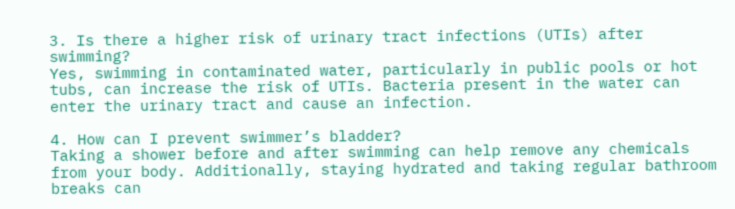3. Is there a higher risk of urinary tract infections (UTIs) after swimming?
Yes, swimming in contaminated water, particularly in public pools or hot tubs, can increase the risk of UTIs. Bacteria present in the water can enter the urinary tract and cause an infection.

4. How can I prevent swimmer’s bladder?
Taking a shower before and after swimming can help remove any chemicals from your body. Additionally, staying hydrated and taking regular bathroom breaks can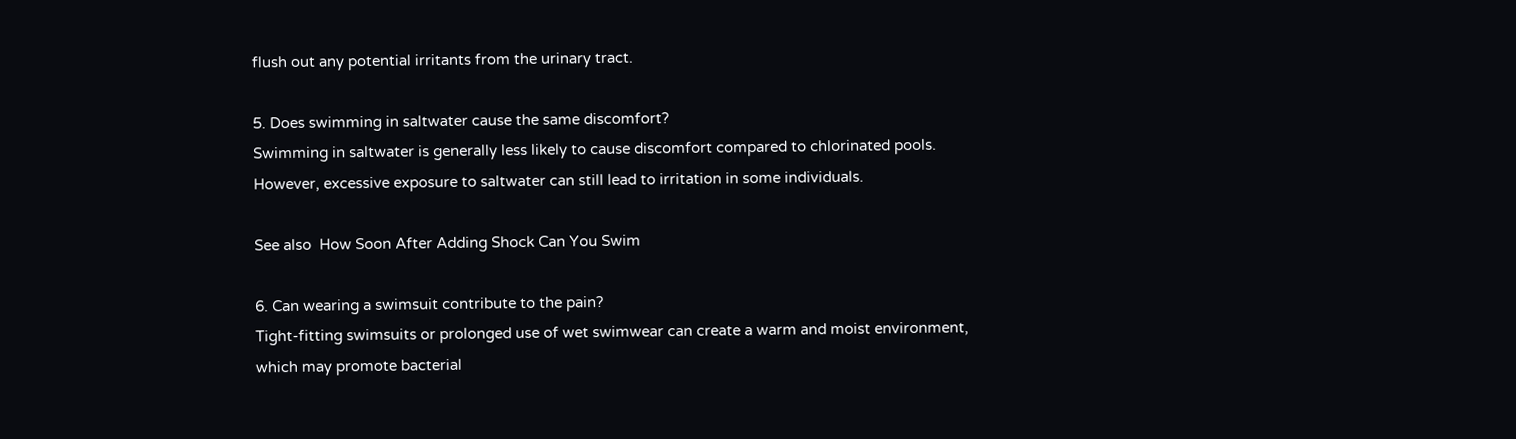flush out any potential irritants from the urinary tract.

5. Does swimming in saltwater cause the same discomfort?
Swimming in saltwater is generally less likely to cause discomfort compared to chlorinated pools. However, excessive exposure to saltwater can still lead to irritation in some individuals.

See also  How Soon After Adding Shock Can You Swim

6. Can wearing a swimsuit contribute to the pain?
Tight-fitting swimsuits or prolonged use of wet swimwear can create a warm and moist environment, which may promote bacterial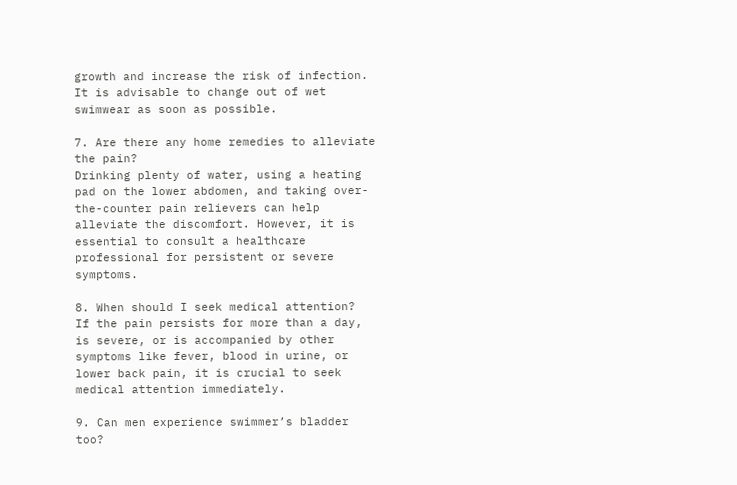growth and increase the risk of infection. It is advisable to change out of wet swimwear as soon as possible.

7. Are there any home remedies to alleviate the pain?
Drinking plenty of water, using a heating pad on the lower abdomen, and taking over-the-counter pain relievers can help alleviate the discomfort. However, it is essential to consult a healthcare professional for persistent or severe symptoms.

8. When should I seek medical attention?
If the pain persists for more than a day, is severe, or is accompanied by other symptoms like fever, blood in urine, or lower back pain, it is crucial to seek medical attention immediately.

9. Can men experience swimmer’s bladder too?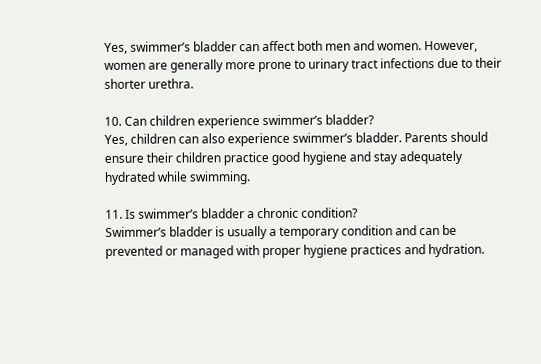Yes, swimmer’s bladder can affect both men and women. However, women are generally more prone to urinary tract infections due to their shorter urethra.

10. Can children experience swimmer’s bladder?
Yes, children can also experience swimmer’s bladder. Parents should ensure their children practice good hygiene and stay adequately hydrated while swimming.

11. Is swimmer’s bladder a chronic condition?
Swimmer’s bladder is usually a temporary condition and can be prevented or managed with proper hygiene practices and hydration.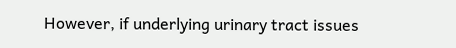However, if underlying urinary tract issues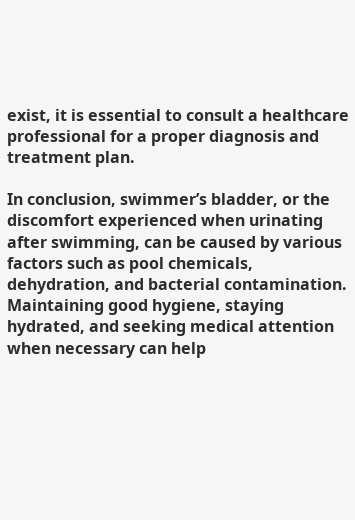exist, it is essential to consult a healthcare professional for a proper diagnosis and treatment plan.

In conclusion, swimmer’s bladder, or the discomfort experienced when urinating after swimming, can be caused by various factors such as pool chemicals, dehydration, and bacterial contamination. Maintaining good hygiene, staying hydrated, and seeking medical attention when necessary can help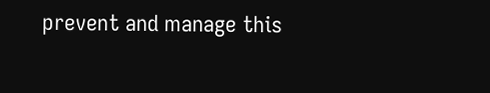prevent and manage this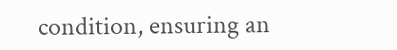condition, ensuring an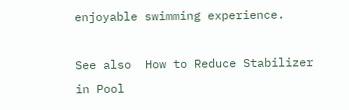enjoyable swimming experience.

See also  How to Reduce Stabilizer in Pool